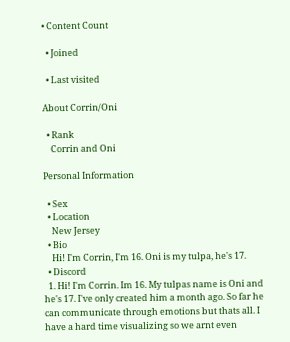• Content Count

  • Joined

  • Last visited

About Corrin/Oni

  • Rank
    Corrin and Oni

Personal Information

  • Sex
  • Location
    New Jersey
  • Bio
    Hi! I'm Corrin, I'm 16. Oni is my tulpa, he's 17.
  • Discord
  1. Hi! I'm Corrin. Im 16. My tulpas name is Oni and he's 17. I've only created him a month ago. So far he can communicate through emotions but thats all. I have a hard time visualizing so we arnt even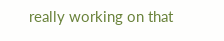really working on that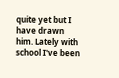quite yet but I have drawn him. Lately with school I've been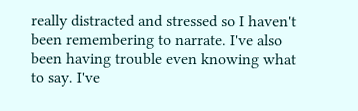really distracted and stressed so I haven't been remembering to narrate. I've also been having trouble even knowing what to say. I've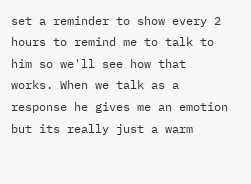set a reminder to show every 2 hours to remind me to talk to him so we'll see how that works. When we talk as a response he gives me an emotion but its really just a warm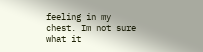feeling in my chest. Im not sure what it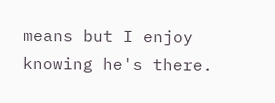means but I enjoy knowing he's there.